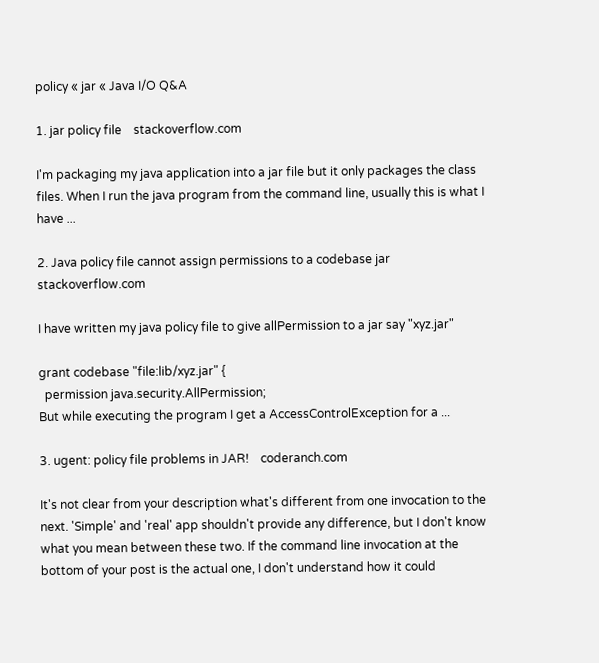policy « jar « Java I/O Q&A

1. jar policy file    stackoverflow.com

I'm packaging my java application into a jar file but it only packages the class files. When I run the java program from the command line, usually this is what I have ...

2. Java policy file cannot assign permissions to a codebase jar    stackoverflow.com

I have written my java policy file to give allPermission to a jar say "xyz.jar"

grant codebase "file:lib/xyz.jar" {
  permission java.security.AllPermission;
But while executing the program I get a AccessControlException for a ...

3. ugent: policy file problems in JAR!    coderanch.com

It's not clear from your description what's different from one invocation to the next. 'Simple' and 'real' app shouldn't provide any difference, but I don't know what you mean between these two. If the command line invocation at the bottom of your post is the actual one, I don't understand how it could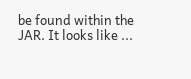be found within the JAR. It looks like ...